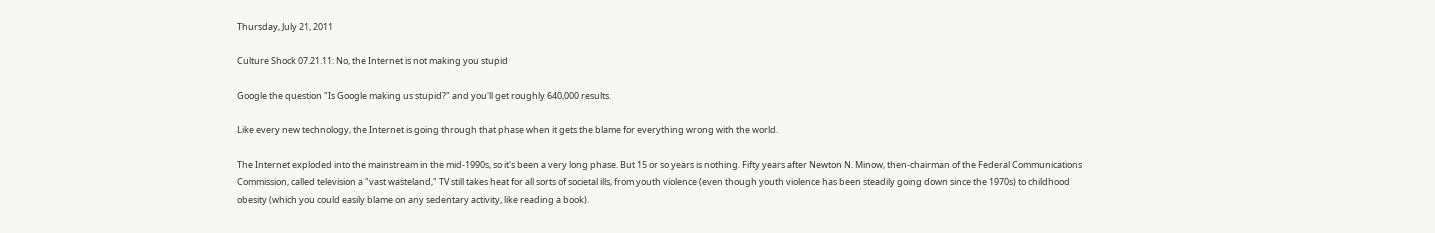Thursday, July 21, 2011

Culture Shock 07.21.11: No, the Internet is not making you stupid

Google the question "Is Google making us stupid?" and you'll get roughly 640,000 results.

Like every new technology, the Internet is going through that phase when it gets the blame for everything wrong with the world.

The Internet exploded into the mainstream in the mid-1990s, so it's been a very long phase. But 15 or so years is nothing. Fifty years after Newton N. Minow, then-chairman of the Federal Communications Commission, called television a "vast wasteland," TV still takes heat for all sorts of societal ills, from youth violence (even though youth violence has been steadily going down since the 1970s) to childhood obesity (which you could easily blame on any sedentary activity, like reading a book).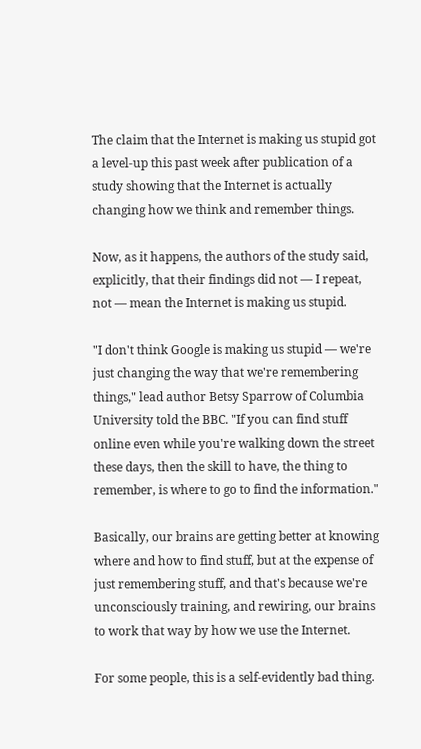The claim that the Internet is making us stupid got a level-up this past week after publication of a study showing that the Internet is actually changing how we think and remember things.

Now, as it happens, the authors of the study said, explicitly, that their findings did not — I repeat, not — mean the Internet is making us stupid.

"I don't think Google is making us stupid — we're just changing the way that we're remembering things," lead author Betsy Sparrow of Columbia University told the BBC. "If you can find stuff online even while you're walking down the street these days, then the skill to have, the thing to remember, is where to go to find the information."

Basically, our brains are getting better at knowing where and how to find stuff, but at the expense of just remembering stuff, and that's because we're unconsciously training, and rewiring, our brains to work that way by how we use the Internet.

For some people, this is a self-evidently bad thing.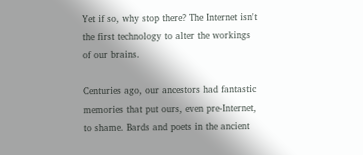Yet if so, why stop there? The Internet isn't the first technology to alter the workings of our brains.

Centuries ago, our ancestors had fantastic memories that put ours, even pre-Internet, to shame. Bards and poets in the ancient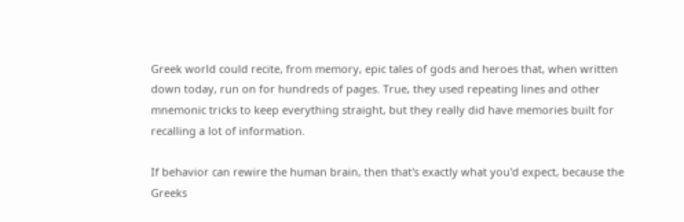Greek world could recite, from memory, epic tales of gods and heroes that, when written down today, run on for hundreds of pages. True, they used repeating lines and other mnemonic tricks to keep everything straight, but they really did have memories built for recalling a lot of information.

If behavior can rewire the human brain, then that's exactly what you'd expect, because the Greeks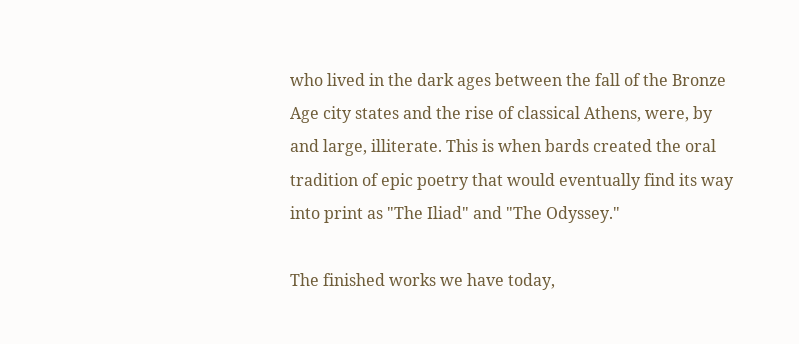who lived in the dark ages between the fall of the Bronze Age city states and the rise of classical Athens, were, by and large, illiterate. This is when bards created the oral tradition of epic poetry that would eventually find its way into print as "The Iliad" and "The Odyssey."

The finished works we have today,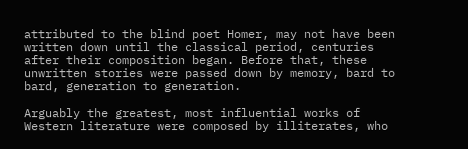attributed to the blind poet Homer, may not have been written down until the classical period, centuries after their composition began. Before that, these unwritten stories were passed down by memory, bard to bard, generation to generation.

Arguably the greatest, most influential works of Western literature were composed by illiterates, who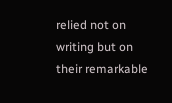relied not on writing but on their remarkable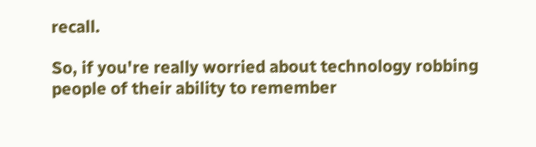recall.

So, if you're really worried about technology robbing people of their ability to remember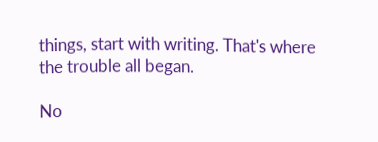things, start with writing. That's where the trouble all began.

No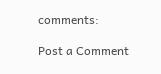comments:

Post a Comment